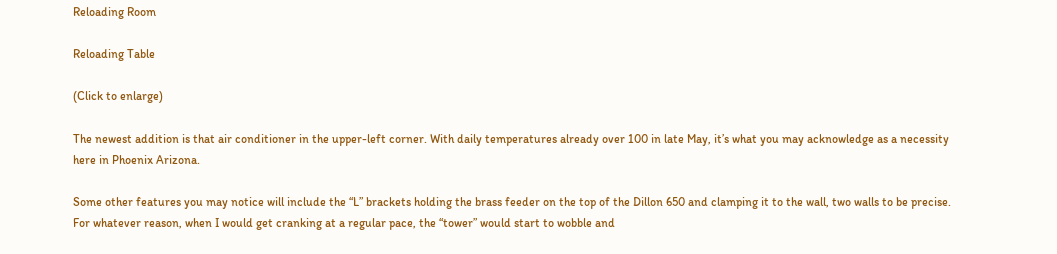Reloading Room

Reloading Table

(Click to enlarge)

The newest addition is that air conditioner in the upper-left corner. With daily temperatures already over 100 in late May, it’s what you may acknowledge as a necessity here in Phoenix Arizona.

Some other features you may notice will include the “L” brackets holding the brass feeder on the top of the Dillon 650 and clamping it to the wall, two walls to be precise. For whatever reason, when I would get cranking at a regular pace, the “tower” would start to wobble and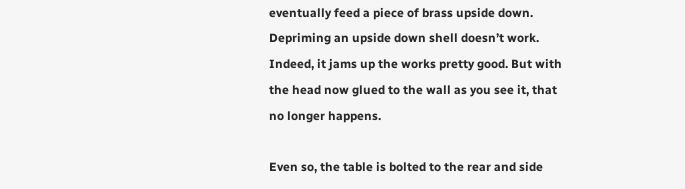eventually feed a piece of brass upside down. Depriming an upside down shell doesn’t work. Indeed, it jams up the works pretty good. But with the head now glued to the wall as you see it, that no longer happens.

Even so, the table is bolted to the rear and side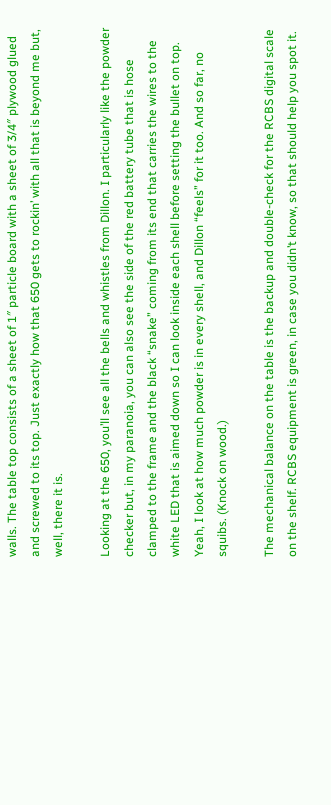walls. The table top consists of a sheet of 1″ particle board with a sheet of 3/4″ plywood glued and screwed to its top. Just exactly how that 650 gets to rockin’ with all that is beyond me but, well, there it is.

Looking at the 650, you’ll see all the bells and whistles from Dillon. I particularly like the powder checker but, in my paranoia, you can also see the side of the red battery tube that is hose clamped to the frame and the black “snake” coming from its end that carries the wires to the white LED that is aimed down so I can look inside each shell before setting the bullet on top. Yeah, I look at how much powder is in every shell, and Dillon “feels” for it too. And so far, no squibs. (Knock on wood.)

The mechanical balance on the table is the backup and double-check for the RCBS digital scale on the shelf. RCBS equipment is green, in case you didn’t know, so that should help you spot it.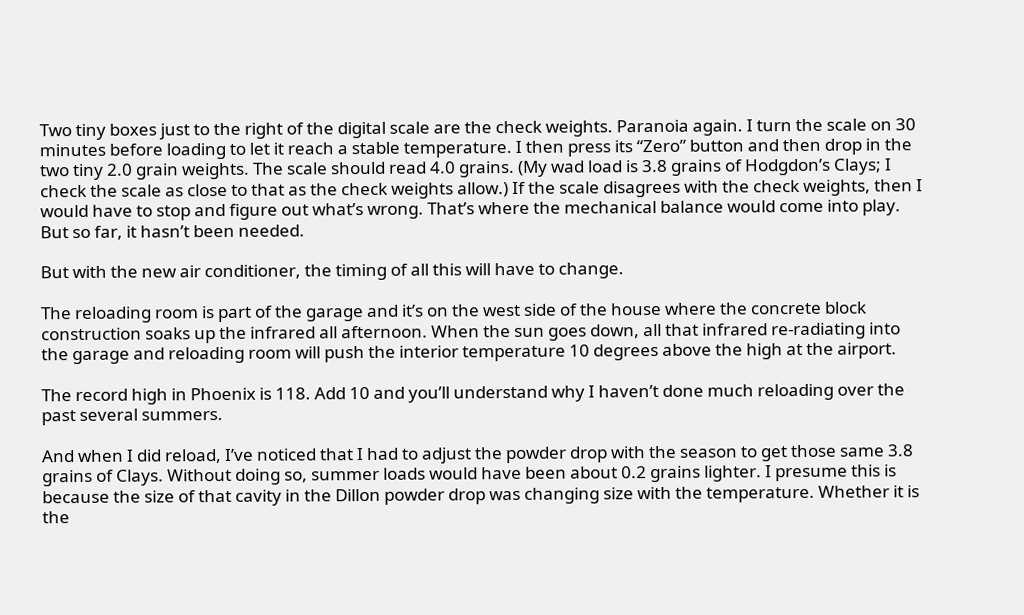Two tiny boxes just to the right of the digital scale are the check weights. Paranoia again. I turn the scale on 30 minutes before loading to let it reach a stable temperature. I then press its “Zero” button and then drop in the two tiny 2.0 grain weights. The scale should read 4.0 grains. (My wad load is 3.8 grains of Hodgdon’s Clays; I check the scale as close to that as the check weights allow.) If the scale disagrees with the check weights, then I would have to stop and figure out what’s wrong. That’s where the mechanical balance would come into play. But so far, it hasn’t been needed.

But with the new air conditioner, the timing of all this will have to change.

The reloading room is part of the garage and it’s on the west side of the house where the concrete block construction soaks up the infrared all afternoon. When the sun goes down, all that infrared re-radiating into the garage and reloading room will push the interior temperature 10 degrees above the high at the airport.

The record high in Phoenix is 118. Add 10 and you’ll understand why I haven’t done much reloading over the past several summers.

And when I did reload, I’ve noticed that I had to adjust the powder drop with the season to get those same 3.8 grains of Clays. Without doing so, summer loads would have been about 0.2 grains lighter. I presume this is because the size of that cavity in the Dillon powder drop was changing size with the temperature. Whether it is the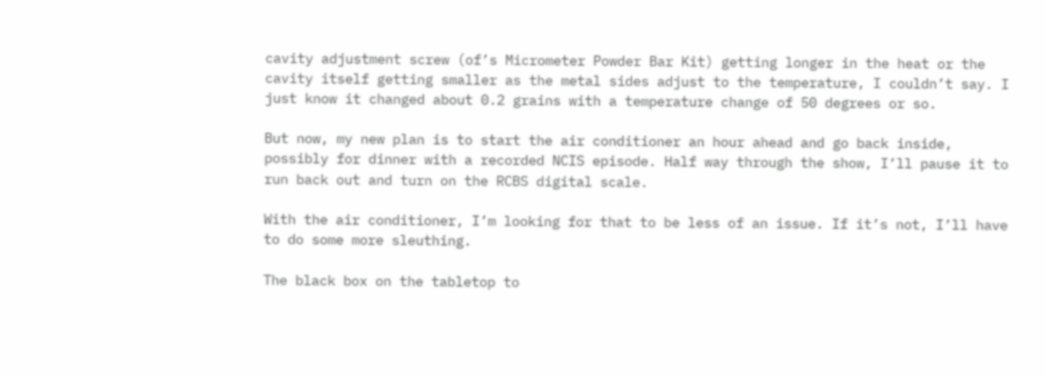cavity adjustment screw (of’s Micrometer Powder Bar Kit) getting longer in the heat or the cavity itself getting smaller as the metal sides adjust to the temperature, I couldn’t say. I just know it changed about 0.2 grains with a temperature change of 50 degrees or so.

But now, my new plan is to start the air conditioner an hour ahead and go back inside, possibly for dinner with a recorded NCIS episode. Half way through the show, I’ll pause it to run back out and turn on the RCBS digital scale.

With the air conditioner, I’m looking for that to be less of an issue. If it’s not, I’ll have to do some more sleuthing.

The black box on the tabletop to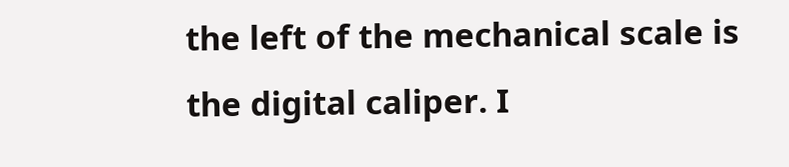the left of the mechanical scale is the digital caliper. I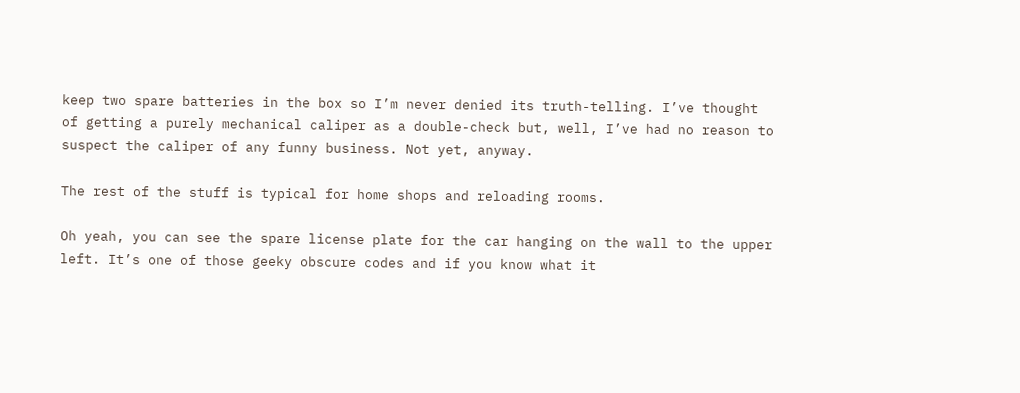keep two spare batteries in the box so I’m never denied its truth-telling. I’ve thought of getting a purely mechanical caliper as a double-check but, well, I’ve had no reason to suspect the caliper of any funny business. Not yet, anyway.

The rest of the stuff is typical for home shops and reloading rooms.

Oh yeah, you can see the spare license plate for the car hanging on the wall to the upper left. It’s one of those geeky obscure codes and if you know what it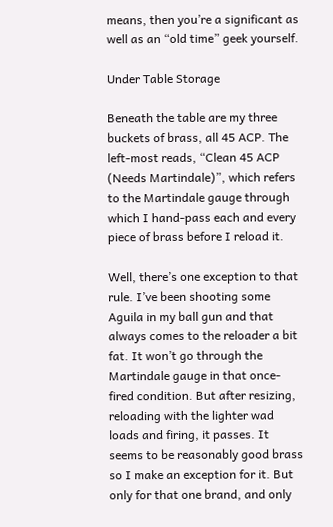means, then you’re a significant as well as an “old time” geek yourself.

Under Table Storage

Beneath the table are my three buckets of brass, all 45 ACP. The left-most reads, “Clean 45 ACP (Needs Martindale)”, which refers to the Martindale gauge through which I hand-pass each and every piece of brass before I reload it.

Well, there’s one exception to that rule. I’ve been shooting some Aguila in my ball gun and that always comes to the reloader a bit fat. It won’t go through the Martindale gauge in that once-fired condition. But after resizing, reloading with the lighter wad loads and firing, it passes. It seems to be reasonably good brass so I make an exception for it. But only for that one brand, and only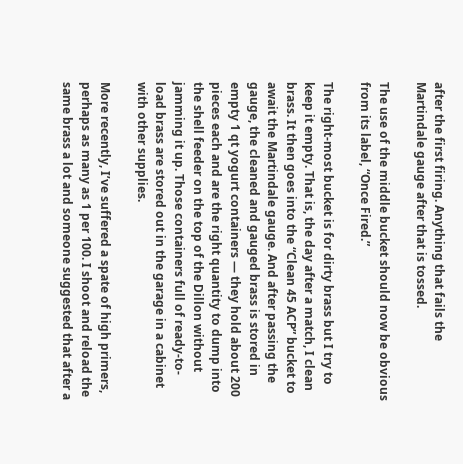after the first firing. Anything that fails the Martindale gauge after that is tossed.

The use of the middle bucket should now be obvious from its label, “Once Fired.”

The right-most bucket is for dirty brass but I try to keep it empty. That is, the day after a match, I clean brass. It then goes into the “Clean 45 ACP” bucket to await the Martindale gauge. And after passing the gauge, the cleaned and gauged brass is stored in empty 1 qt yogurt containers — they hold about 200 pieces each and are the right quantity to dump into the shell feeder on the top of the Dillon without jamming it up. Those containers full of ready-to-load brass are stored out in the garage in a cabinet with other supplies.

More recently, I’ve suffered a spate of high primers, perhaps as many as 1 per 100. I shoot and reload the same brass a lot and someone suggested that after a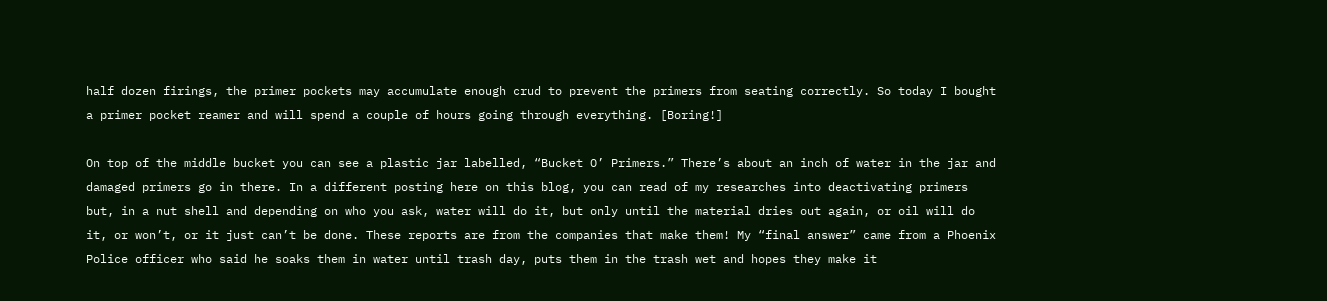half dozen firings, the primer pockets may accumulate enough crud to prevent the primers from seating correctly. So today I bought a primer pocket reamer and will spend a couple of hours going through everything. [Boring!]

On top of the middle bucket you can see a plastic jar labelled, “Bucket O’ Primers.” There’s about an inch of water in the jar and damaged primers go in there. In a different posting here on this blog, you can read of my researches into deactivating primers but, in a nut shell and depending on who you ask, water will do it, but only until the material dries out again, or oil will do it, or won’t, or it just can’t be done. These reports are from the companies that make them! My “final answer” came from a Phoenix Police officer who said he soaks them in water until trash day, puts them in the trash wet and hopes they make it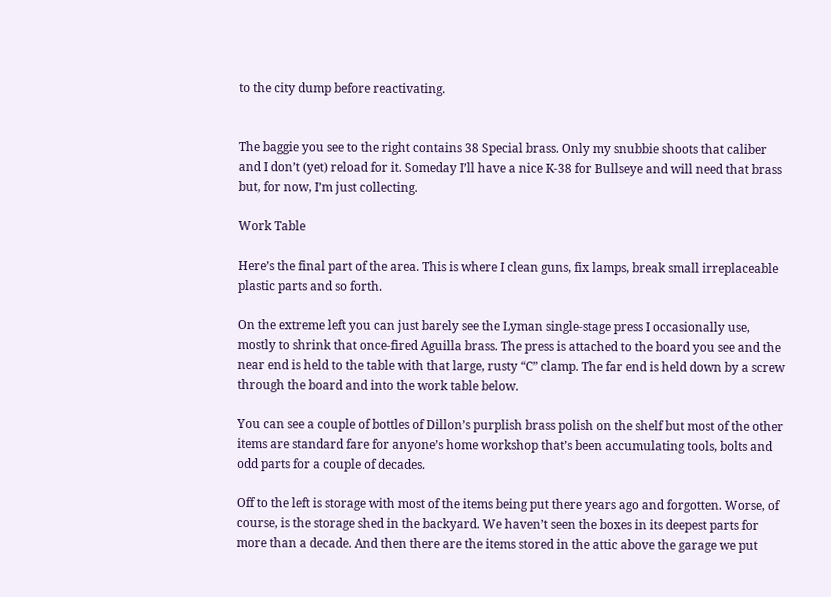to the city dump before reactivating.


The baggie you see to the right contains 38 Special brass. Only my snubbie shoots that caliber and I don’t (yet) reload for it. Someday I’ll have a nice K-38 for Bullseye and will need that brass but, for now, I’m just collecting.

Work Table

Here’s the final part of the area. This is where I clean guns, fix lamps, break small irreplaceable plastic parts and so forth.

On the extreme left you can just barely see the Lyman single-stage press I occasionally use, mostly to shrink that once-fired Aguilla brass. The press is attached to the board you see and the near end is held to the table with that large, rusty “C” clamp. The far end is held down by a screw through the board and into the work table below.

You can see a couple of bottles of Dillon’s purplish brass polish on the shelf but most of the other items are standard fare for anyone’s home workshop that’s been accumulating tools, bolts and odd parts for a couple of decades.

Off to the left is storage with most of the items being put there years ago and forgotten. Worse, of course, is the storage shed in the backyard. We haven’t seen the boxes in its deepest parts for more than a decade. And then there are the items stored in the attic above the garage we put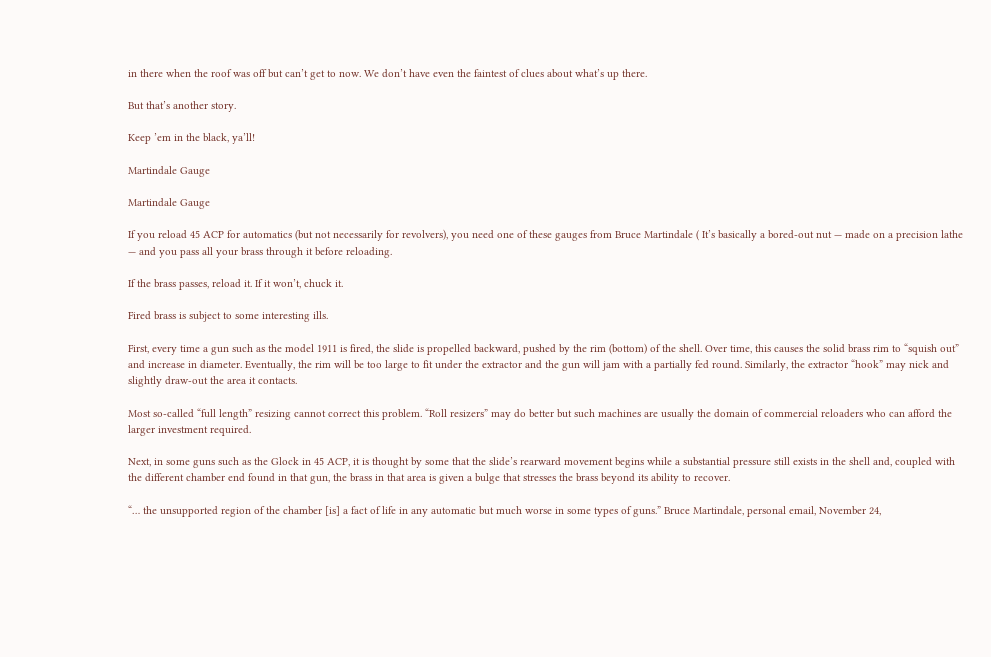in there when the roof was off but can’t get to now. We don’t have even the faintest of clues about what’s up there.

But that’s another story.

Keep ’em in the black, ya’ll!

Martindale Gauge

Martindale Gauge

If you reload 45 ACP for automatics (but not necessarily for revolvers), you need one of these gauges from Bruce Martindale ( It’s basically a bored-out nut — made on a precision lathe — and you pass all your brass through it before reloading.

If the brass passes, reload it. If it won’t, chuck it.

Fired brass is subject to some interesting ills.

First, every time a gun such as the model 1911 is fired, the slide is propelled backward, pushed by the rim (bottom) of the shell. Over time, this causes the solid brass rim to “squish out” and increase in diameter. Eventually, the rim will be too large to fit under the extractor and the gun will jam with a partially fed round. Similarly, the extractor “hook” may nick and slightly draw-out the area it contacts.

Most so-called “full length” resizing cannot correct this problem. “Roll resizers” may do better but such machines are usually the domain of commercial reloaders who can afford the larger investment required.

Next, in some guns such as the Glock in 45 ACP, it is thought by some that the slide’s rearward movement begins while a substantial pressure still exists in the shell and, coupled with the different chamber end found in that gun, the brass in that area is given a bulge that stresses the brass beyond its ability to recover.

“… the unsupported region of the chamber [is] a fact of life in any automatic but much worse in some types of guns.” Bruce Martindale, personal email, November 24,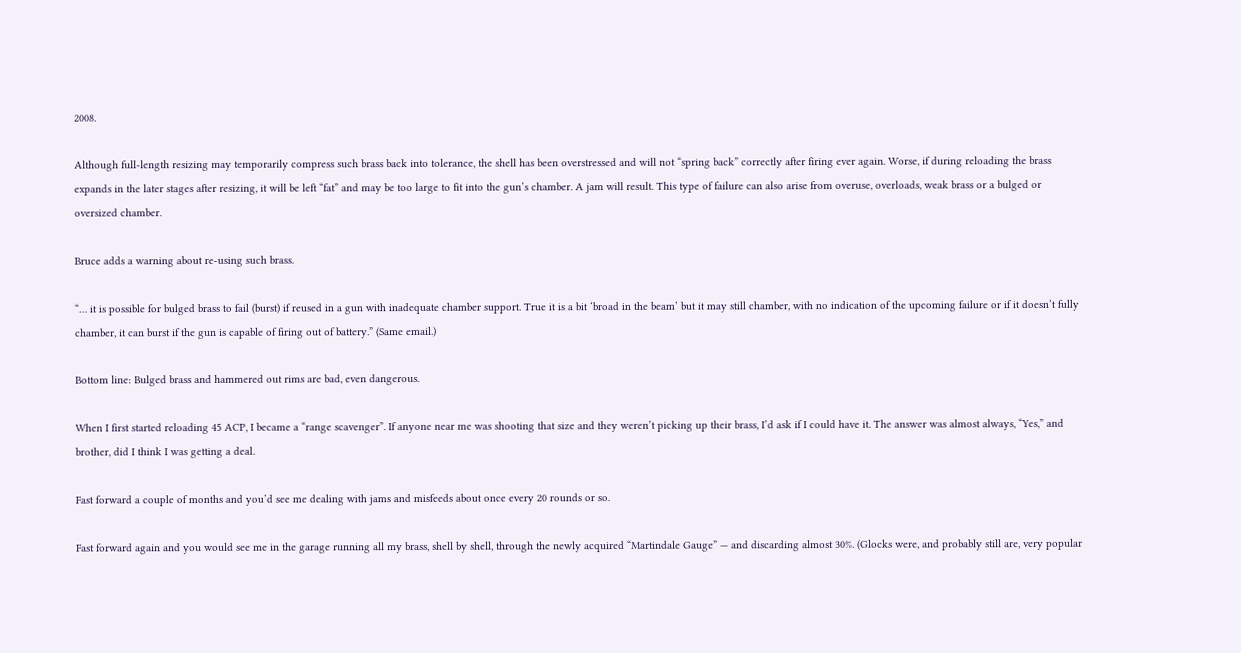2008.

Although full-length resizing may temporarily compress such brass back into tolerance, the shell has been overstressed and will not “spring back” correctly after firing ever again. Worse, if during reloading the brass expands in the later stages after resizing, it will be left “fat” and may be too large to fit into the gun’s chamber. A jam will result. This type of failure can also arise from overuse, overloads, weak brass or a bulged or oversized chamber.

Bruce adds a warning about re-using such brass.

“… it is possible for bulged brass to fail (burst) if reused in a gun with inadequate chamber support. True it is a bit ‘broad in the beam’ but it may still chamber, with no indication of the upcoming failure or if it doesn’t fully chamber, it can burst if the gun is capable of firing out of battery.” (Same email.)

Bottom line: Bulged brass and hammered out rims are bad, even dangerous.

When I first started reloading 45 ACP, I became a “range scavenger”. If anyone near me was shooting that size and they weren’t picking up their brass, I’d ask if I could have it. The answer was almost always, “Yes,” and brother, did I think I was getting a deal.

Fast forward a couple of months and you’d see me dealing with jams and misfeeds about once every 20 rounds or so.

Fast forward again and you would see me in the garage running all my brass, shell by shell, through the newly acquired “Martindale Gauge” — and discarding almost 30%. (Glocks were, and probably still are, very popular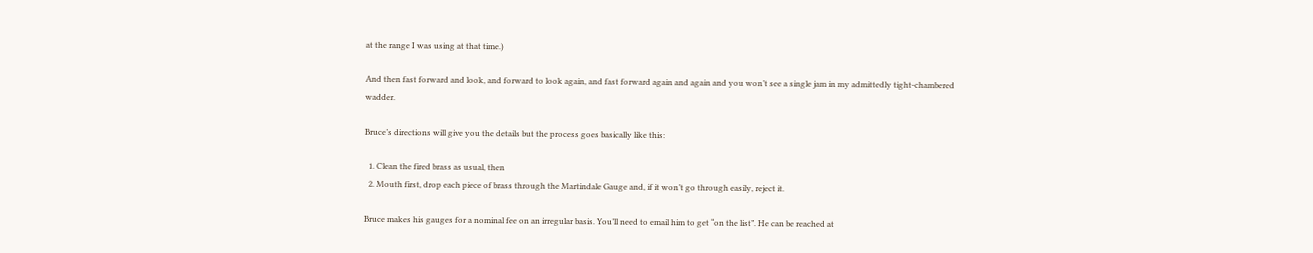at the range I was using at that time.)

And then fast forward and look, and forward to look again, and fast forward again and again and you won’t see a single jam in my admittedly tight-chambered wadder.

Bruce’s directions will give you the details but the process goes basically like this:

  1. Clean the fired brass as usual, then
  2. Mouth first, drop each piece of brass through the Martindale Gauge and, if it won’t go through easily, reject it.

Bruce makes his gauges for a nominal fee on an irregular basis. You’ll need to email him to get “on the list”. He can be reached at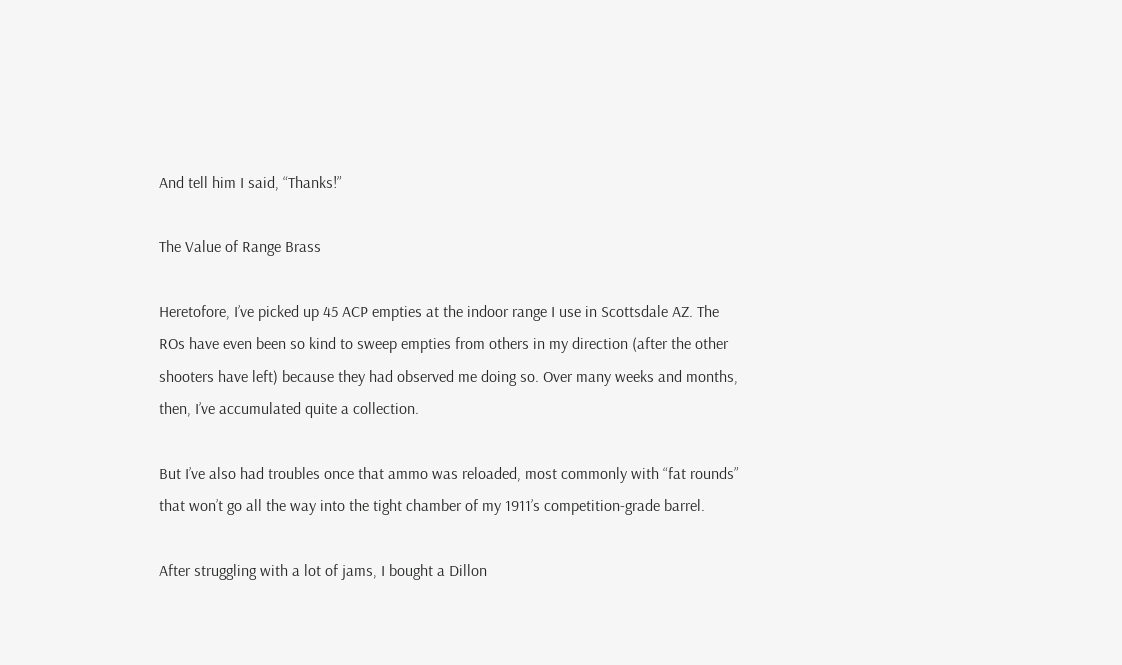And tell him I said, “Thanks!”

The Value of Range Brass

Heretofore, I’ve picked up 45 ACP empties at the indoor range I use in Scottsdale AZ. The ROs have even been so kind to sweep empties from others in my direction (after the other shooters have left) because they had observed me doing so. Over many weeks and months, then, I’ve accumulated quite a collection.

But I’ve also had troubles once that ammo was reloaded, most commonly with “fat rounds” that won’t go all the way into the tight chamber of my 1911’s competition-grade barrel.

After struggling with a lot of jams, I bought a Dillon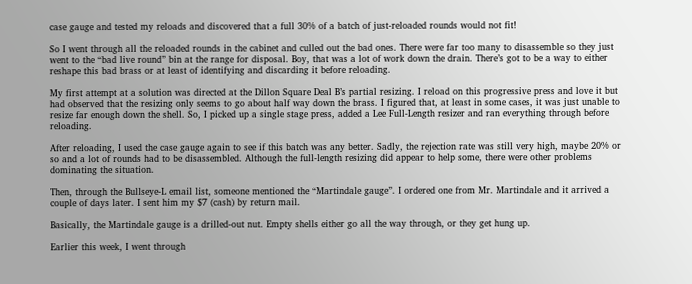case gauge and tested my reloads and discovered that a full 30% of a batch of just-reloaded rounds would not fit!

So I went through all the reloaded rounds in the cabinet and culled out the bad ones. There were far too many to disassemble so they just went to the “bad live round” bin at the range for disposal. Boy, that was a lot of work down the drain. There’s got to be a way to either reshape this bad brass or at least of identifying and discarding it before reloading.

My first attempt at a solution was directed at the Dillon Square Deal B’s partial resizing. I reload on this progressive press and love it but had observed that the resizing only seems to go about half way down the brass. I figured that, at least in some cases, it was just unable to resize far enough down the shell. So, I picked up a single stage press, added a Lee Full-Length resizer and ran everything through before reloading.

After reloading, I used the case gauge again to see if this batch was any better. Sadly, the rejection rate was still very high, maybe 20% or so and a lot of rounds had to be disassembled. Although the full-length resizing did appear to help some, there were other problems dominating the situation.

Then, through the Bullseye-L email list, someone mentioned the “Martindale gauge”. I ordered one from Mr. Martindale and it arrived a couple of days later. I sent him my $7 (cash) by return mail.

Basically, the Martindale gauge is a drilled-out nut. Empty shells either go all the way through, or they get hung up.

Earlier this week, I went through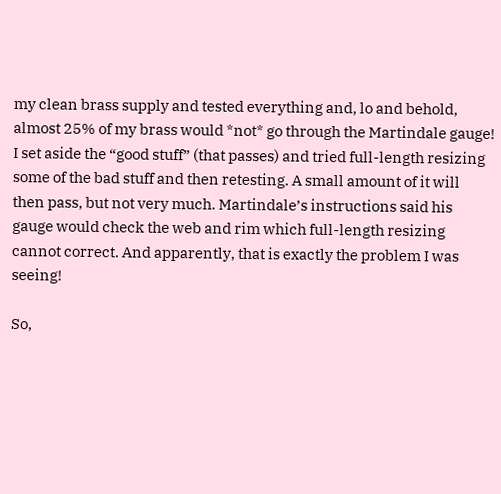my clean brass supply and tested everything and, lo and behold, almost 25% of my brass would *not* go through the Martindale gauge! I set aside the “good stuff” (that passes) and tried full-length resizing some of the bad stuff and then retesting. A small amount of it will then pass, but not very much. Martindale’s instructions said his gauge would check the web and rim which full-length resizing cannot correct. And apparently, that is exactly the problem I was seeing!

So,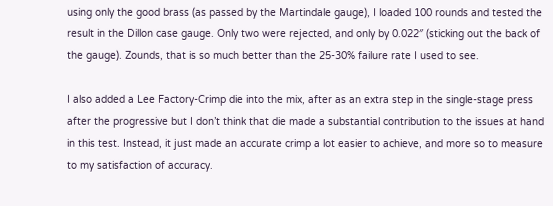using only the good brass (as passed by the Martindale gauge), I loaded 100 rounds and tested the result in the Dillon case gauge. Only two were rejected, and only by 0.022″ (sticking out the back of the gauge). Zounds, that is so much better than the 25-30% failure rate I used to see.

I also added a Lee Factory-Crimp die into the mix, after as an extra step in the single-stage press after the progressive but I don’t think that die made a substantial contribution to the issues at hand in this test. Instead, it just made an accurate crimp a lot easier to achieve, and more so to measure to my satisfaction of accuracy.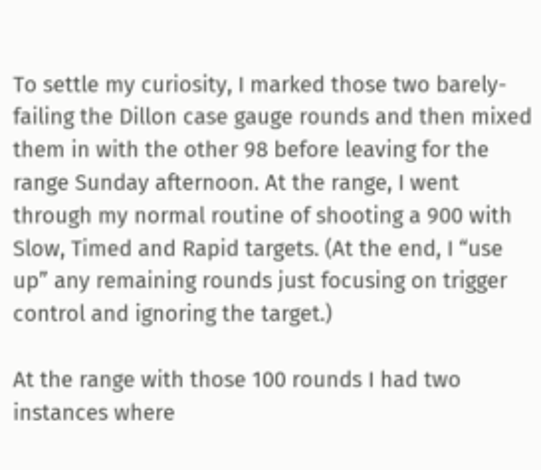To settle my curiosity, I marked those two barely-failing the Dillon case gauge rounds and then mixed them in with the other 98 before leaving for the range Sunday afternoon. At the range, I went through my normal routine of shooting a 900 with Slow, Timed and Rapid targets. (At the end, I “use up” any remaining rounds just focusing on trigger control and ignoring the target.)

At the range with those 100 rounds I had two instances where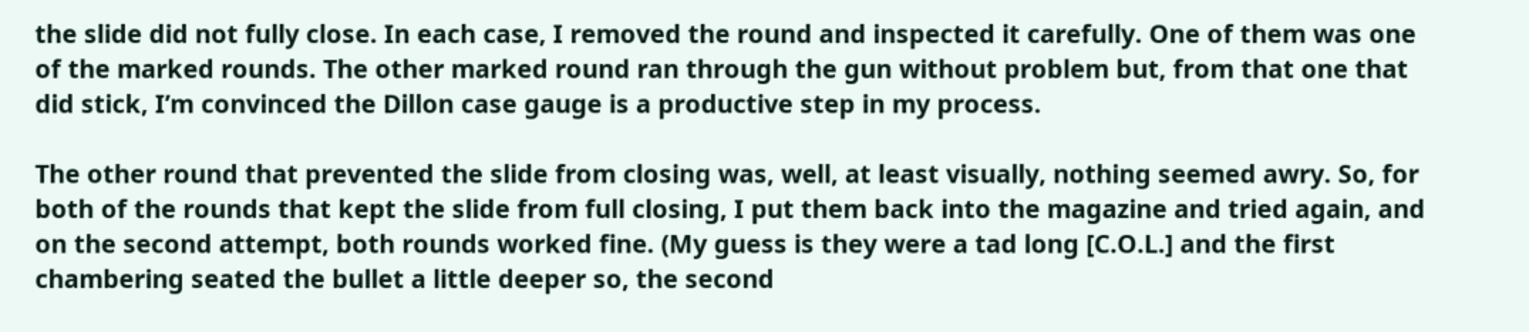the slide did not fully close. In each case, I removed the round and inspected it carefully. One of them was one of the marked rounds. The other marked round ran through the gun without problem but, from that one that did stick, I’m convinced the Dillon case gauge is a productive step in my process.

The other round that prevented the slide from closing was, well, at least visually, nothing seemed awry. So, for both of the rounds that kept the slide from full closing, I put them back into the magazine and tried again, and on the second attempt, both rounds worked fine. (My guess is they were a tad long [C.O.L.] and the first chambering seated the bullet a little deeper so, the second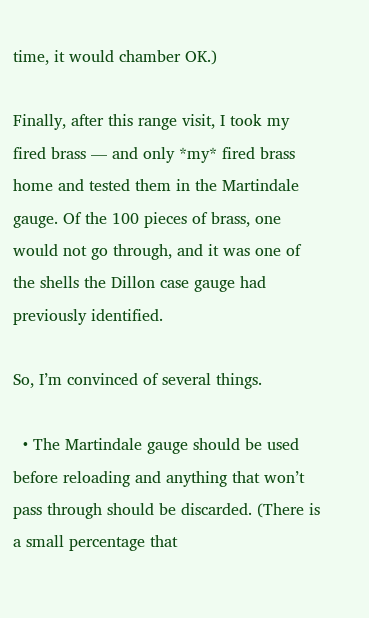time, it would chamber OK.)

Finally, after this range visit, I took my fired brass — and only *my* fired brass home and tested them in the Martindale gauge. Of the 100 pieces of brass, one would not go through, and it was one of the shells the Dillon case gauge had previously identified.

So, I’m convinced of several things.

  • The Martindale gauge should be used before reloading and anything that won’t pass through should be discarded. (There is a small percentage that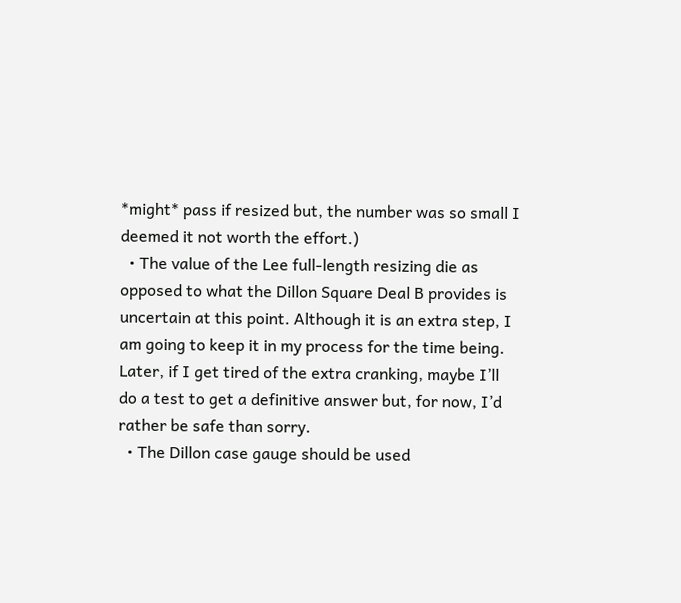*might* pass if resized but, the number was so small I deemed it not worth the effort.)
  • The value of the Lee full-length resizing die as opposed to what the Dillon Square Deal B provides is uncertain at this point. Although it is an extra step, I am going to keep it in my process for the time being. Later, if I get tired of the extra cranking, maybe I’ll do a test to get a definitive answer but, for now, I’d rather be safe than sorry.
  • The Dillon case gauge should be used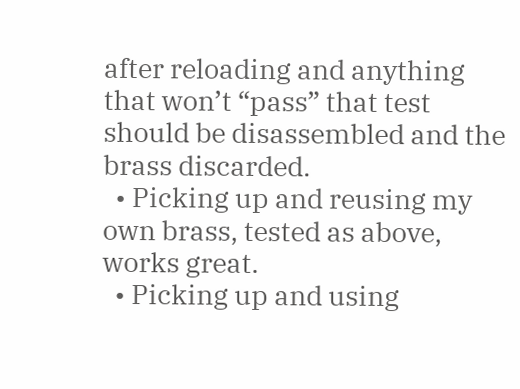after reloading and anything that won’t “pass” that test should be disassembled and the brass discarded.
  • Picking up and reusing my own brass, tested as above, works great.
  • Picking up and using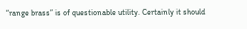“range brass” is of questionable utility. Certainly it should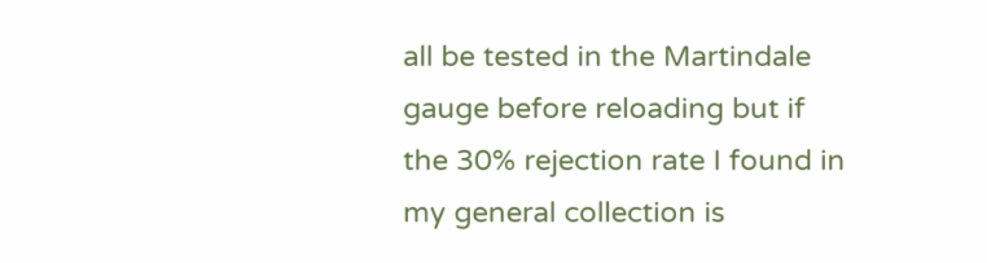all be tested in the Martindale gauge before reloading but if the 30% rejection rate I found in my general collection is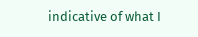indicative of what I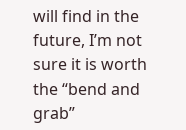will find in the future, I’m not sure it is worth the “bend and grab”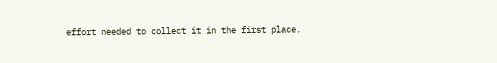effort needed to collect it in the first place.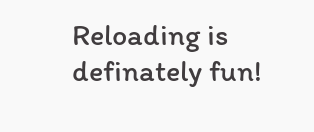Reloading is definately fun!